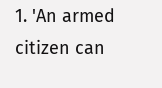1. 'An armed citizen can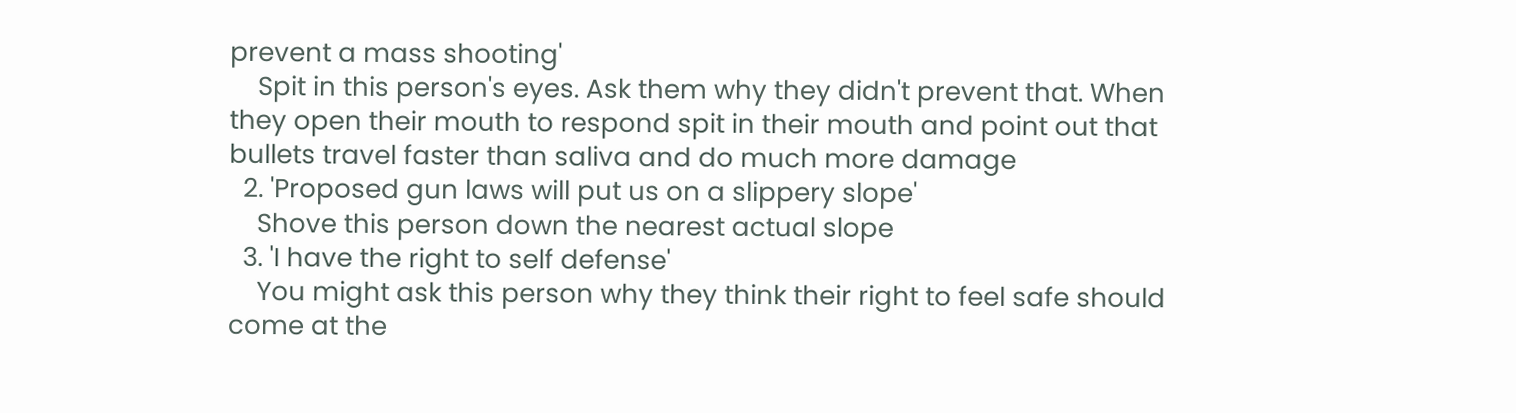prevent a mass shooting'
    Spit in this person's eyes. Ask them why they didn't prevent that. When they open their mouth to respond spit in their mouth and point out that bullets travel faster than saliva and do much more damage
  2. 'Proposed gun laws will put us on a slippery slope'
    Shove this person down the nearest actual slope
  3. 'I have the right to self defense'
    You might ask this person why they think their right to feel safe should come at the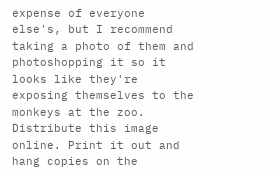expense of everyone else's, but I recommend taking a photo of them and photoshopping it so it looks like they're exposing themselves to the monkeys at the zoo. Distribute this image online. Print it out and hang copies on the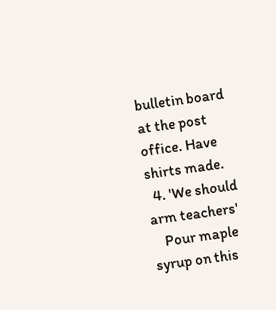bulletin board at the post office. Have shirts made.
  4. 'We should arm teachers'
    Pour maple syrup on this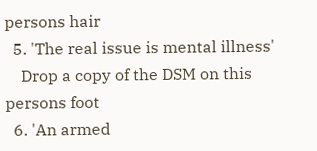persons hair
  5. 'The real issue is mental illness'
    Drop a copy of the DSM on this persons foot
  6. 'An armed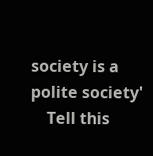society is a polite society'
    Tell this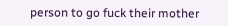person to go fuck their mother